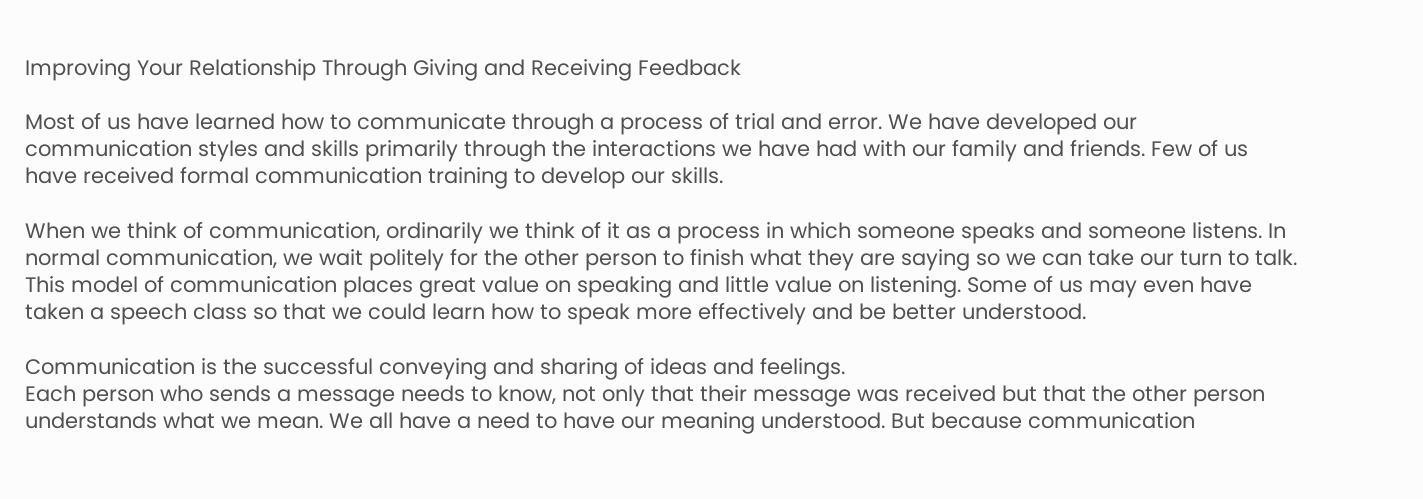Improving Your Relationship Through Giving and Receiving Feedback

Most of us have learned how to communicate through a process of trial and error. We have developed our communication styles and skills primarily through the interactions we have had with our family and friends. Few of us have received formal communication training to develop our skills.

When we think of communication, ordinarily we think of it as a process in which someone speaks and someone listens. In normal communication, we wait politely for the other person to finish what they are saying so we can take our turn to talk. This model of communication places great value on speaking and little value on listening. Some of us may even have taken a speech class so that we could learn how to speak more effectively and be better understood.

Communication is the successful conveying and sharing of ideas and feelings.
Each person who sends a message needs to know, not only that their message was received but that the other person understands what we mean. We all have a need to have our meaning understood. But because communication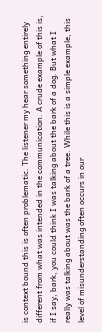is context bound this is often problematic. The listener my hear something entirely different from what was intended in the communication. A crude example of this is, if I say, bark, you could think I was talking about the bark of a dog. But what I really was talking about was the bark of a tree. While this is a simple example, this level of misunderstanding often occurs in our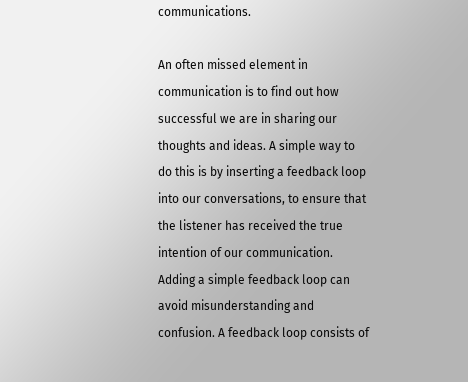communications.

An often missed element in communication is to find out how successful we are in sharing our thoughts and ideas. A simple way to do this is by inserting a feedback loop into our conversations, to ensure that the listener has received the true intention of our communication. Adding a simple feedback loop can avoid misunderstanding and confusion. A feedback loop consists of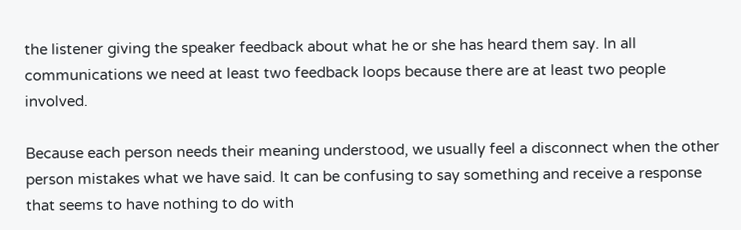the listener giving the speaker feedback about what he or she has heard them say. In all communications we need at least two feedback loops because there are at least two people involved.

Because each person needs their meaning understood, we usually feel a disconnect when the other person mistakes what we have said. It can be confusing to say something and receive a response that seems to have nothing to do with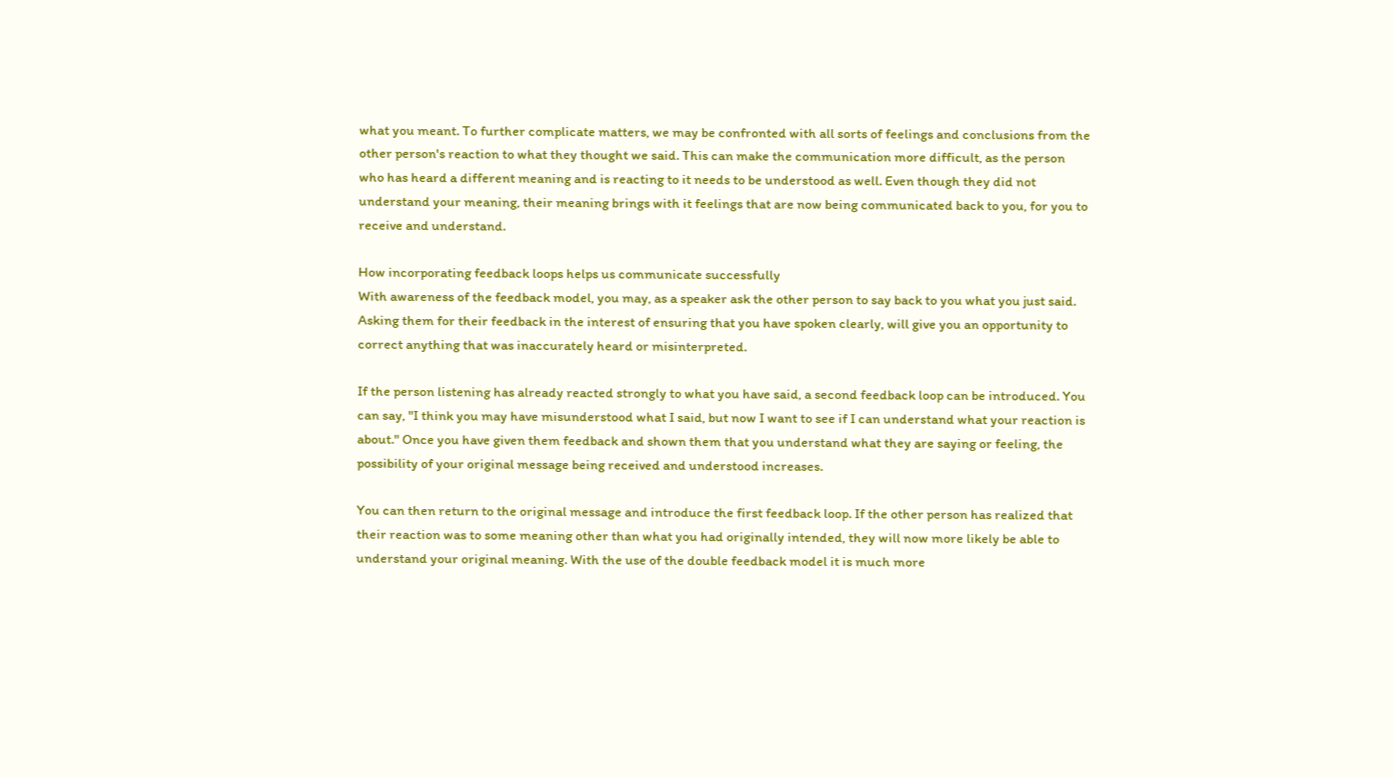what you meant. To further complicate matters, we may be confronted with all sorts of feelings and conclusions from the other person's reaction to what they thought we said. This can make the communication more difficult, as the person who has heard a different meaning and is reacting to it needs to be understood as well. Even though they did not understand your meaning, their meaning brings with it feelings that are now being communicated back to you, for you to receive and understand.

How incorporating feedback loops helps us communicate successfully
With awareness of the feedback model, you may, as a speaker ask the other person to say back to you what you just said. Asking them for their feedback in the interest of ensuring that you have spoken clearly, will give you an opportunity to correct anything that was inaccurately heard or misinterpreted.

If the person listening has already reacted strongly to what you have said, a second feedback loop can be introduced. You can say, "I think you may have misunderstood what I said, but now I want to see if I can understand what your reaction is about." Once you have given them feedback and shown them that you understand what they are saying or feeling, the possibility of your original message being received and understood increases.

You can then return to the original message and introduce the first feedback loop. If the other person has realized that their reaction was to some meaning other than what you had originally intended, they will now more likely be able to understand your original meaning. With the use of the double feedback model it is much more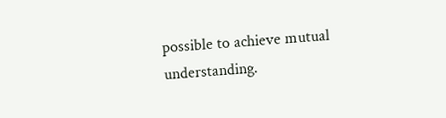possible to achieve mutual understanding.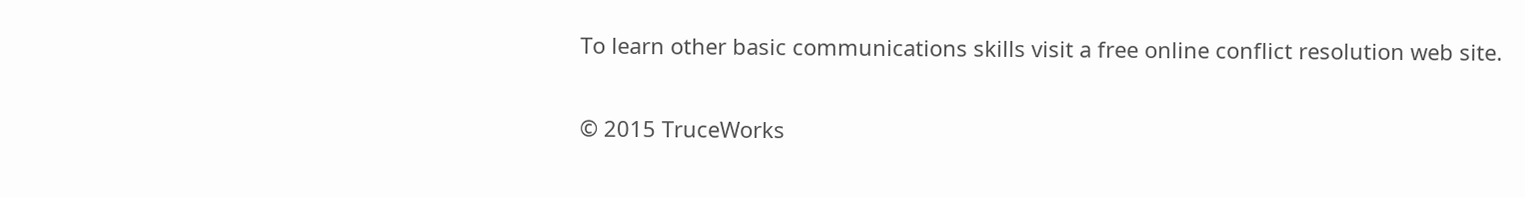To learn other basic communications skills visit a free online conflict resolution web site.

© 2015 TruceWorks